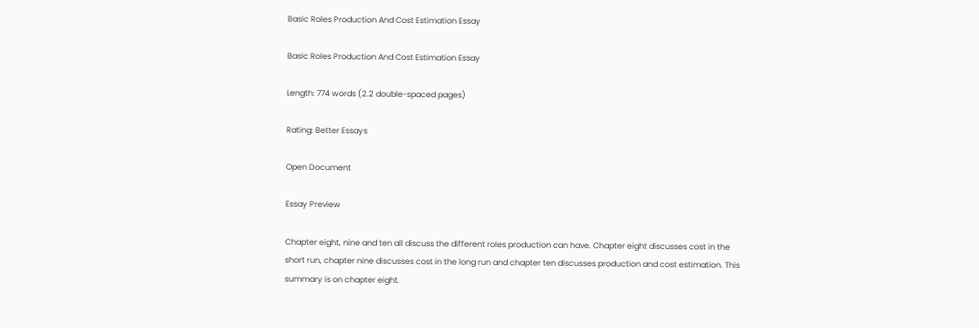Basic Roles Production And Cost Estimation Essay

Basic Roles Production And Cost Estimation Essay

Length: 774 words (2.2 double-spaced pages)

Rating: Better Essays

Open Document

Essay Preview

Chapter eight, nine and ten all discuss the different roles production can have. Chapter eight discusses cost in the short run, chapter nine discusses cost in the long run and chapter ten discusses production and cost estimation. This summary is on chapter eight.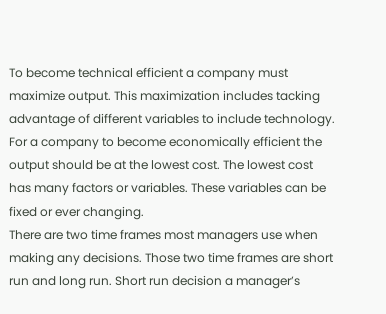To become technical efficient a company must maximize output. This maximization includes tacking advantage of different variables to include technology. For a company to become economically efficient the output should be at the lowest cost. The lowest cost has many factors or variables. These variables can be fixed or ever changing.
There are two time frames most managers use when making any decisions. Those two time frames are short run and long run. Short run decision a manager’s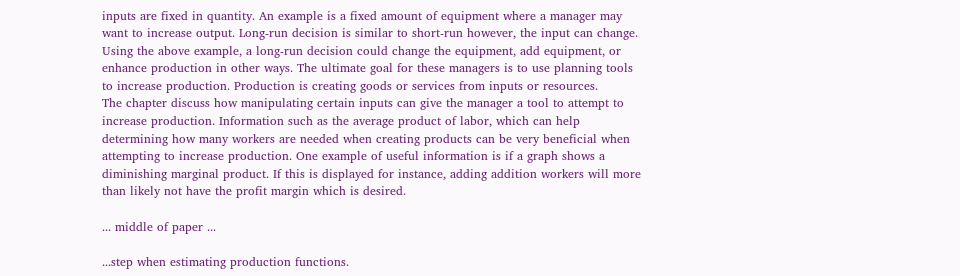inputs are fixed in quantity. An example is a fixed amount of equipment where a manager may want to increase output. Long-run decision is similar to short-run however, the input can change. Using the above example, a long-run decision could change the equipment, add equipment, or enhance production in other ways. The ultimate goal for these managers is to use planning tools to increase production. Production is creating goods or services from inputs or resources.
The chapter discuss how manipulating certain inputs can give the manager a tool to attempt to increase production. Information such as the average product of labor, which can help determining how many workers are needed when creating products can be very beneficial when attempting to increase production. One example of useful information is if a graph shows a diminishing marginal product. If this is displayed for instance, adding addition workers will more than likely not have the profit margin which is desired.

... middle of paper ...

...step when estimating production functions.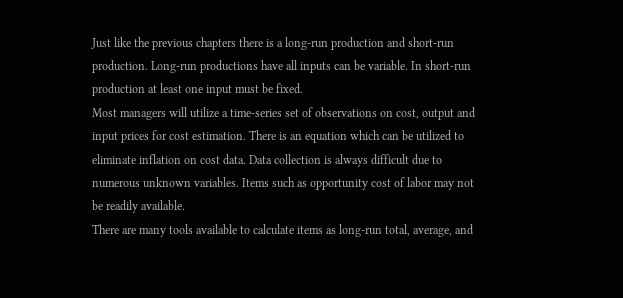Just like the previous chapters there is a long-run production and short-run production. Long-run productions have all inputs can be variable. In short-run production at least one input must be fixed.
Most managers will utilize a time-series set of observations on cost, output and input prices for cost estimation. There is an equation which can be utilized to eliminate inflation on cost data. Data collection is always difficult due to numerous unknown variables. Items such as opportunity cost of labor may not be readily available.
There are many tools available to calculate items as long-run total, average, and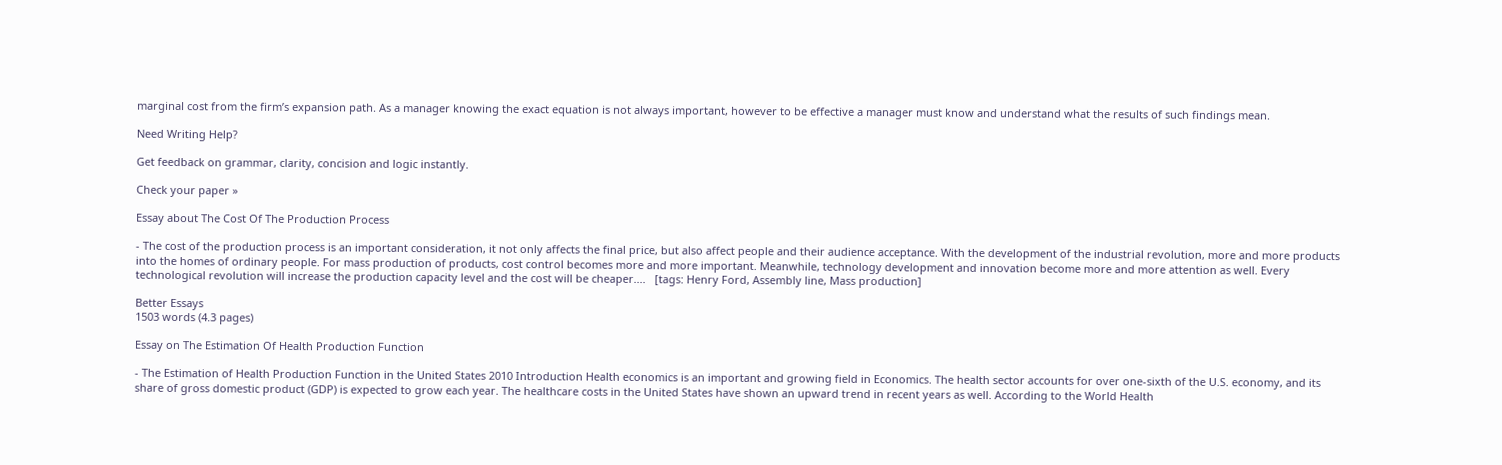marginal cost from the firm’s expansion path. As a manager knowing the exact equation is not always important, however to be effective a manager must know and understand what the results of such findings mean.

Need Writing Help?

Get feedback on grammar, clarity, concision and logic instantly.

Check your paper »

Essay about The Cost Of The Production Process

- The cost of the production process is an important consideration, it not only affects the final price, but also affect people and their audience acceptance. With the development of the industrial revolution, more and more products into the homes of ordinary people. For mass production of products, cost control becomes more and more important. Meanwhile, technology development and innovation become more and more attention as well. Every technological revolution will increase the production capacity level and the cost will be cheaper....   [tags: Henry Ford, Assembly line, Mass production]

Better Essays
1503 words (4.3 pages)

Essay on The Estimation Of Health Production Function

- The Estimation of Health Production Function in the United States 2010 Introduction Health economics is an important and growing field in Economics. The health sector accounts for over one-sixth of the U.S. economy, and its share of gross domestic product (GDP) is expected to grow each year. The healthcare costs in the United States have shown an upward trend in recent years as well. According to the World Health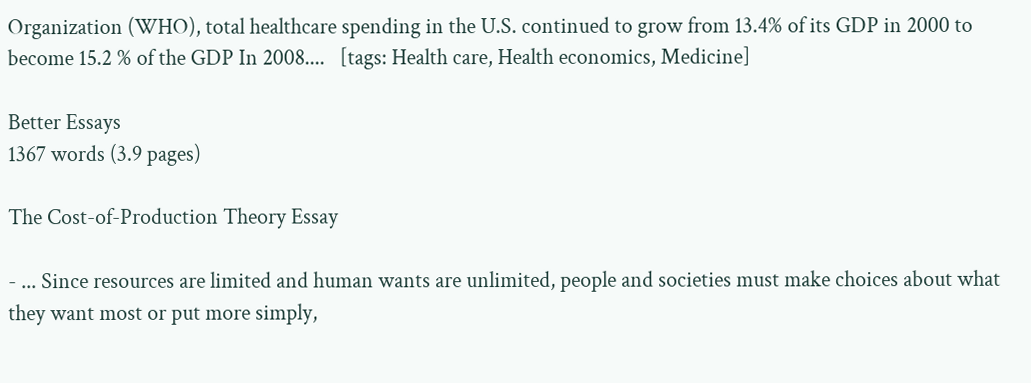Organization (WHO), total healthcare spending in the U.S. continued to grow from 13.4% of its GDP in 2000 to become 15.2 % of the GDP In 2008....   [tags: Health care, Health economics, Medicine]

Better Essays
1367 words (3.9 pages)

The Cost-of-Production Theory Essay

- ... Since resources are limited and human wants are unlimited, people and societies must make choices about what they want most or put more simply,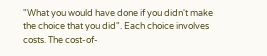"What you would have done if you didn't make the choice that you did". Each choice involves costs. The cost-of-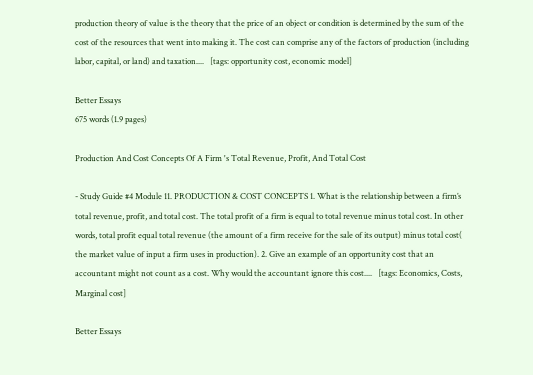production theory of value is the theory that the price of an object or condition is determined by the sum of the cost of the resources that went into making it. The cost can comprise any of the factors of production (including labor, capital, or land) and taxation....   [tags: opportunity cost, economic model]

Better Essays
675 words (1.9 pages)

Production And Cost Concepts Of A Firm 's Total Revenue, Profit, And Total Cost

- Study Guide #4 Module 11. PRODUCTION & COST CONCEPTS 1. What is the relationship between a firm’s total revenue, profit, and total cost. The total profit of a firm is equal to total revenue minus total cost. In other words, total profit equal total revenue (the amount of a firm receive for the sale of its output) minus total cost( the market value of input a firm uses in production). 2. Give an example of an opportunity cost that an accountant might not count as a cost. Why would the accountant ignore this cost....   [tags: Economics, Costs, Marginal cost]

Better Essays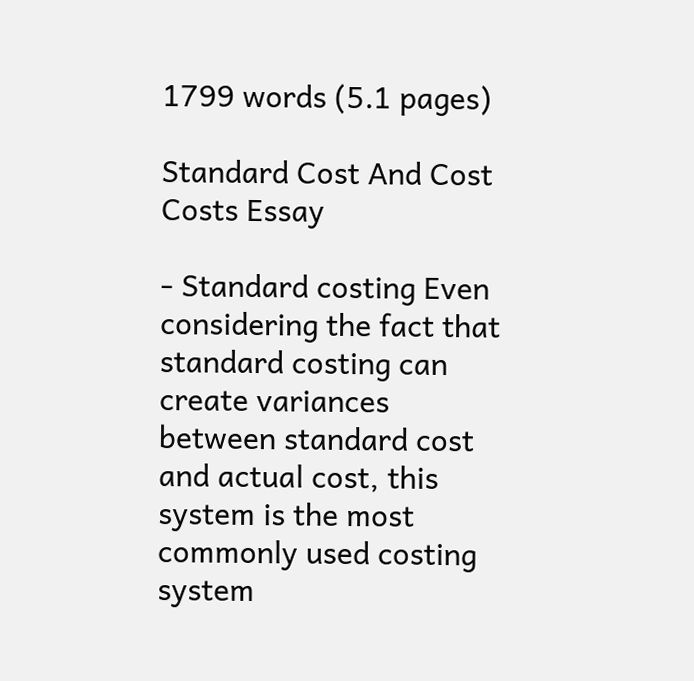1799 words (5.1 pages)

Standard Cost And Cost Costs Essay

- Standard costing Even considering the fact that standard costing can create variances between standard cost and actual cost, this system is the most commonly used costing system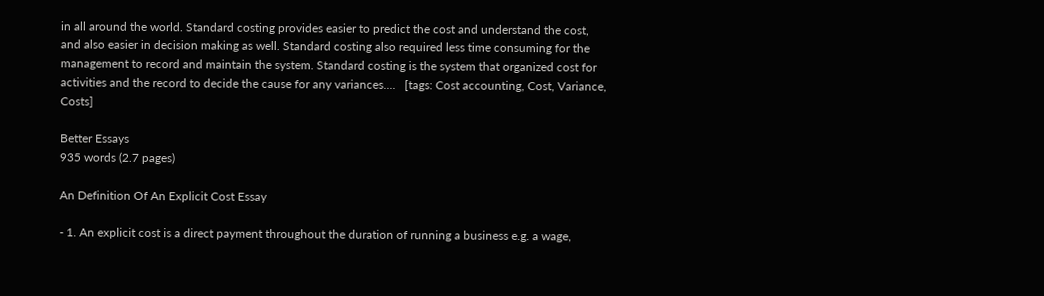in all around the world. Standard costing provides easier to predict the cost and understand the cost, and also easier in decision making as well. Standard costing also required less time consuming for the management to record and maintain the system. Standard costing is the system that organized cost for activities and the record to decide the cause for any variances....   [tags: Cost accounting, Cost, Variance, Costs]

Better Essays
935 words (2.7 pages)

An Definition Of An Explicit Cost Essay

- 1. An explicit cost is a direct payment throughout the duration of running a business e.g. a wage,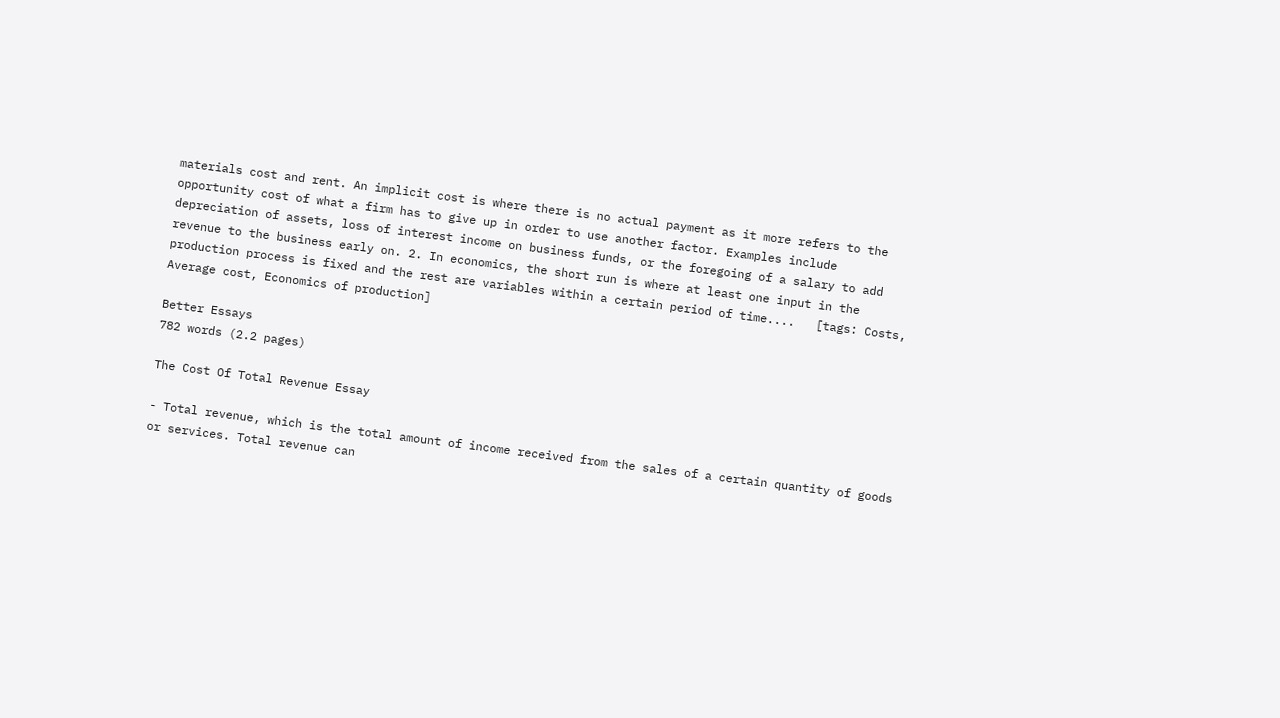materials cost and rent. An implicit cost is where there is no actual payment as it more refers to the opportunity cost of what a firm has to give up in order to use another factor. Examples include depreciation of assets, loss of interest income on business funds, or the foregoing of a salary to add revenue to the business early on. 2. In economics, the short run is where at least one input in the production process is fixed and the rest are variables within a certain period of time....   [tags: Costs, Average cost, Economics of production]

Better Essays
782 words (2.2 pages)

The Cost Of Total Revenue Essay

- Total revenue, which is the total amount of income received from the sales of a certain quantity of goods or services. Total revenue can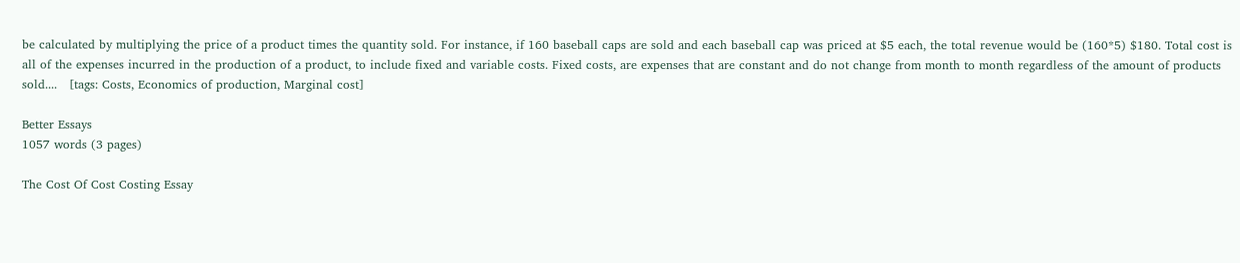be calculated by multiplying the price of a product times the quantity sold. For instance, if 160 baseball caps are sold and each baseball cap was priced at $5 each, the total revenue would be (160*5) $180. Total cost is all of the expenses incurred in the production of a product, to include fixed and variable costs. Fixed costs, are expenses that are constant and do not change from month to month regardless of the amount of products sold....   [tags: Costs, Economics of production, Marginal cost]

Better Essays
1057 words (3 pages)

The Cost Of Cost Costing Essay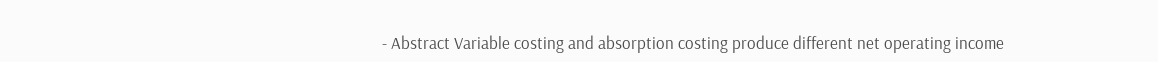- Abstract Variable costing and absorption costing produce different net operating income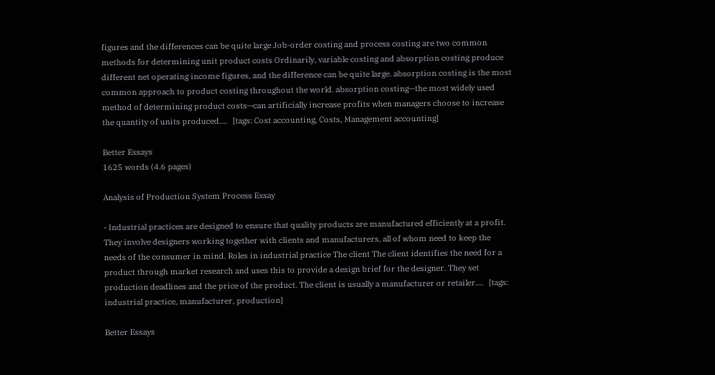figures and the differences can be quite large Job-order costing and process costing are two common methods for determining unit product costs Ordinarily, variable costing and absorption costing produce different net operating income figures, and the difference can be quite large. absorption costing is the most common approach to product costing throughout the world. absorption costing—the most widely used method of determining product costs—can artificially increase profits when managers choose to increase the quantity of units produced....   [tags: Cost accounting, Costs, Management accounting]

Better Essays
1625 words (4.6 pages)

Analysis of Production System Process Essay

- Industrial practices are designed to ensure that quality products are manufactured efficiently at a profit. They involve designers working together with clients and manufacturers, all of whom need to keep the needs of the consumer in mind. Roles in industrial practice The client The client identifies the need for a product through market research and uses this to provide a design brief for the designer. They set production deadlines and the price of the product. The client is usually a manufacturer or retailer....   [tags: industrial practice, manufacturer, production]

Better Essays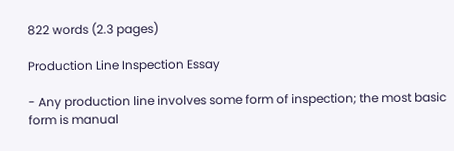822 words (2.3 pages)

Production Line Inspection Essay

- Any production line involves some form of inspection; the most basic form is manual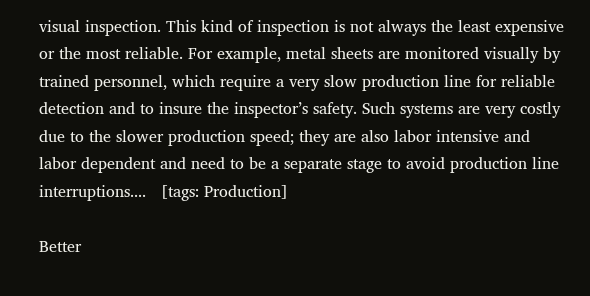visual inspection. This kind of inspection is not always the least expensive or the most reliable. For example, metal sheets are monitored visually by trained personnel, which require a very slow production line for reliable detection and to insure the inspector’s safety. Such systems are very costly due to the slower production speed; they are also labor intensive and labor dependent and need to be a separate stage to avoid production line interruptions....   [tags: Production]

Better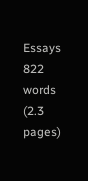Essays
822 words (2.3 pages)